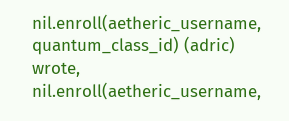nil.enroll(aetheric_username, quantum_class_id) (adric) wrote,
nil.enroll(aetheric_username,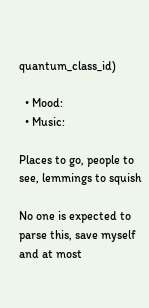quantum_class_id)

  • Mood:
  • Music:

Places to go, people to see, lemmings to squish

No one is expected to parse this, save myself and at most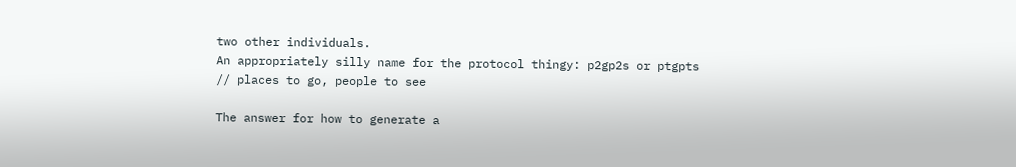two other individuals.
An appropriately silly name for the protocol thingy: p2gp2s or ptgpts
// places to go, people to see

The answer for how to generate a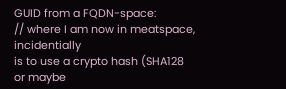GUID from a FQDN-space:
// where I am now in meatspace, incidentially
is to use a crypto hash (SHA128 or maybe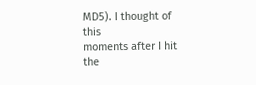MD5). I thought of this
moments after I hit the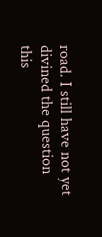road. I still have not yet divined the question
this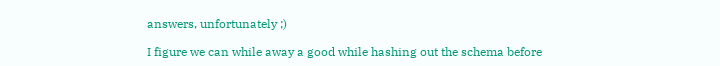answers, unfortunately ;)

I figure we can while away a good while hashing out the schema before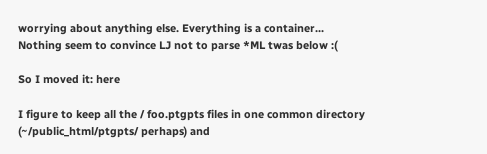worrying about anything else. Everything is a container...
Nothing seem to convince LJ not to parse *ML twas below :(

So I moved it: here

I figure to keep all the / foo.ptgpts files in one common directory
(~/public_html/ptgpts/ perhaps) and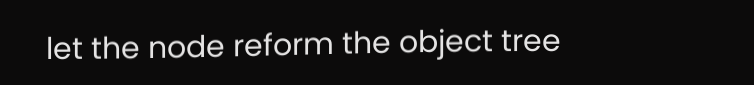let the node reform the object tree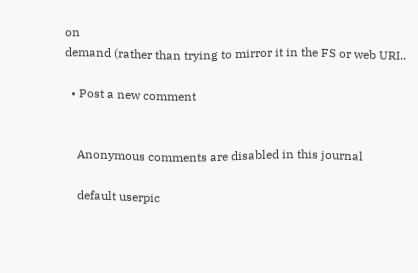on
demand (rather than trying to mirror it in the FS or web URI..

  • Post a new comment


    Anonymous comments are disabled in this journal

    default userpic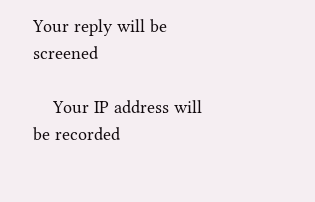Your reply will be screened

    Your IP address will be recorded